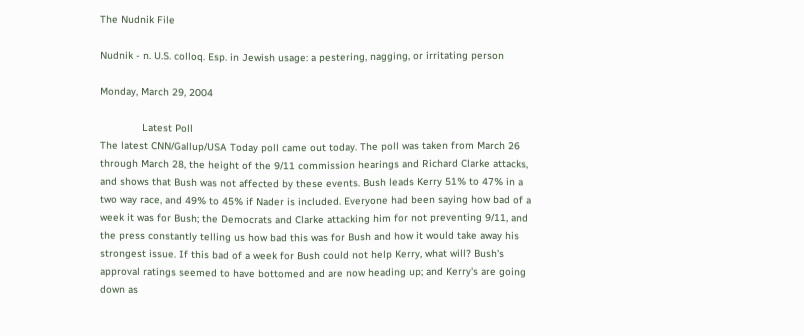The Nudnik File

Nudnik - n. U.S. colloq. Esp. in Jewish usage: a pestering, nagging, or irritating person

Monday, March 29, 2004

              Latest Poll
The latest CNN/Gallup/USA Today poll came out today. The poll was taken from March 26 through March 28, the height of the 9/11 commission hearings and Richard Clarke attacks, and shows that Bush was not affected by these events. Bush leads Kerry 51% to 47% in a two way race, and 49% to 45% if Nader is included. Everyone had been saying how bad of a week it was for Bush; the Democrats and Clarke attacking him for not preventing 9/11, and the press constantly telling us how bad this was for Bush and how it would take away his strongest issue. If this bad of a week for Bush could not help Kerry, what will? Bush's approval ratings seemed to have bottomed and are now heading up; and Kerry's are going down as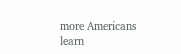more Americans learn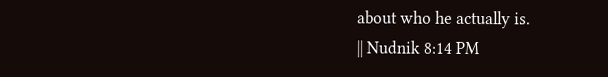about who he actually is.
|| Nudnik 8:14 PM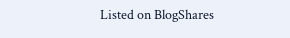Listed on BlogShares